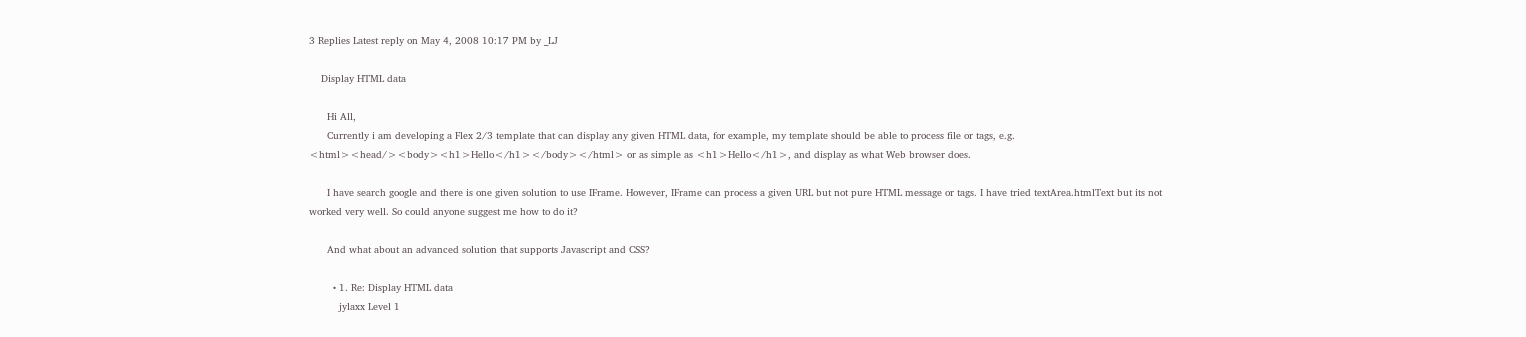3 Replies Latest reply on May 4, 2008 10:17 PM by _LJ

    Display HTML data

      Hi All,
      Currently i am developing a Flex 2/3 template that can display any given HTML data, for example, my template should be able to process file or tags, e.g. <html><head/><body><h1>Hello</h1></body></html> or as simple as <h1>Hello</h1>, and display as what Web browser does.

      I have search google and there is one given solution to use IFrame. However, IFrame can process a given URL but not pure HTML message or tags. I have tried textArea.htmlText but its not worked very well. So could anyone suggest me how to do it?

      And what about an advanced solution that supports Javascript and CSS?

        • 1. Re: Display HTML data
          jylaxx Level 1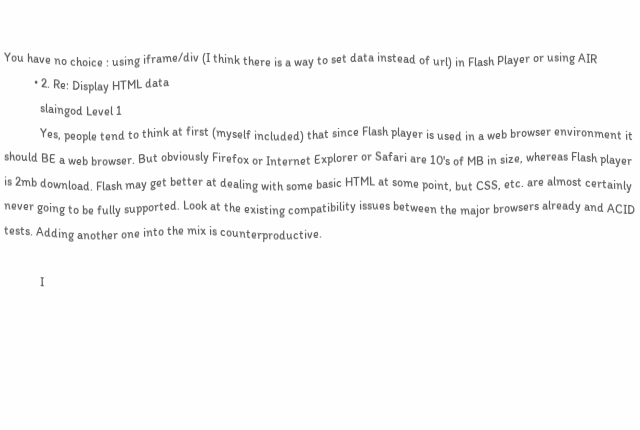You have no choice : using iframe/div (I think there is a way to set data instead of url) in Flash Player or using AIR
          • 2. Re: Display HTML data
            slaingod Level 1
            Yes, people tend to think at first (myself included) that since Flash player is used in a web browser environment it should BE a web browser. But obviously Firefox or Internet Explorer or Safari are 10's of MB in size, whereas Flash player is 2mb download. Flash may get better at dealing with some basic HTML at some point, but CSS, etc. are almost certainly never going to be fully supported. Look at the existing compatibility issues between the major browsers already and ACID tests. Adding another one into the mix is counterproductive.

            I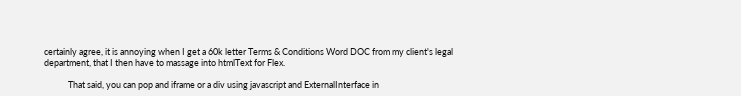certainly agree, it is annoying when I get a 60k letter Terms & Conditions Word DOC from my client's legal department, that I then have to massage into htmlText for Flex.

            That said, you can pop and iframe or a div using javascript and ExternalInterface in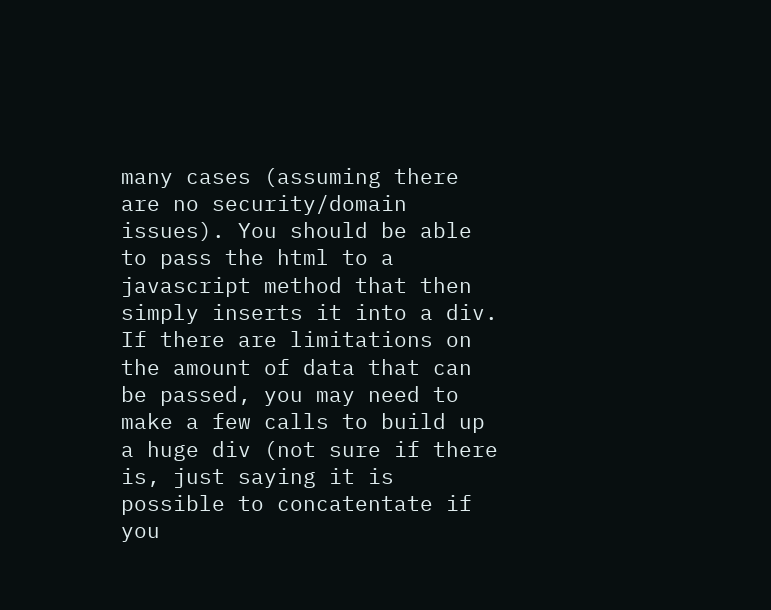many cases (assuming there are no security/domain issues). You should be able to pass the html to a javascript method that then simply inserts it into a div. If there are limitations on the amount of data that can be passed, you may need to make a few calls to build up a huge div (not sure if there is, just saying it is possible to concatentate if you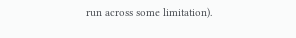run across some limitation).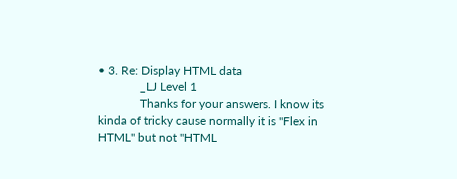• 3. Re: Display HTML data
              _LJ Level 1
              Thanks for your answers. I know its kinda of tricky cause normally it is "Flex in HTML" but not "HTML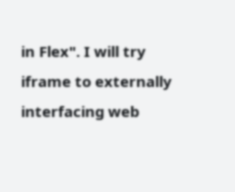in Flex". I will try iframe to externally interfacing web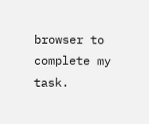browser to complete my task.